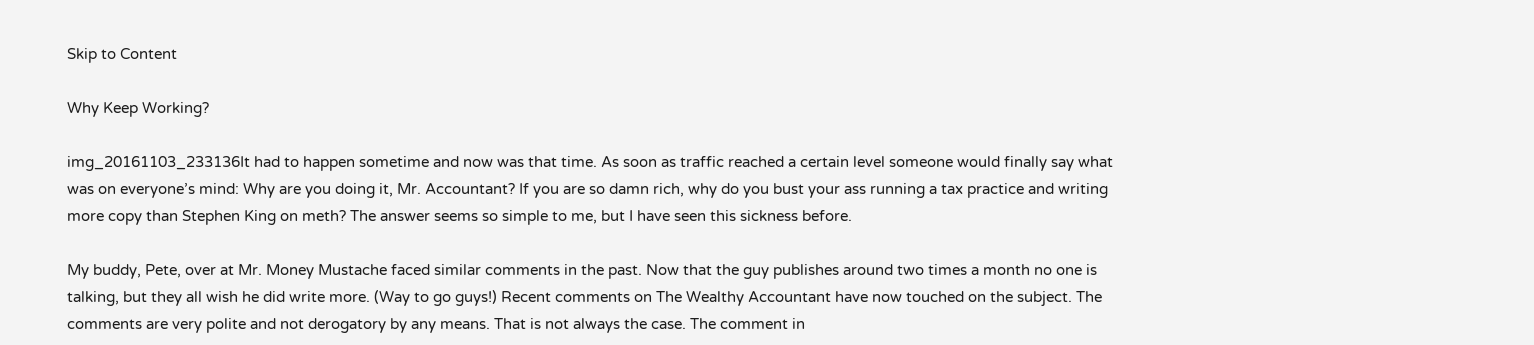Skip to Content

Why Keep Working?

img_20161103_233136It had to happen sometime and now was that time. As soon as traffic reached a certain level someone would finally say what was on everyone’s mind: Why are you doing it, Mr. Accountant? If you are so damn rich, why do you bust your ass running a tax practice and writing more copy than Stephen King on meth? The answer seems so simple to me, but I have seen this sickness before.

My buddy, Pete, over at Mr. Money Mustache faced similar comments in the past. Now that the guy publishes around two times a month no one is talking, but they all wish he did write more. (Way to go guys!) Recent comments on The Wealthy Accountant have now touched on the subject. The comments are very polite and not derogatory by any means. That is not always the case. The comment in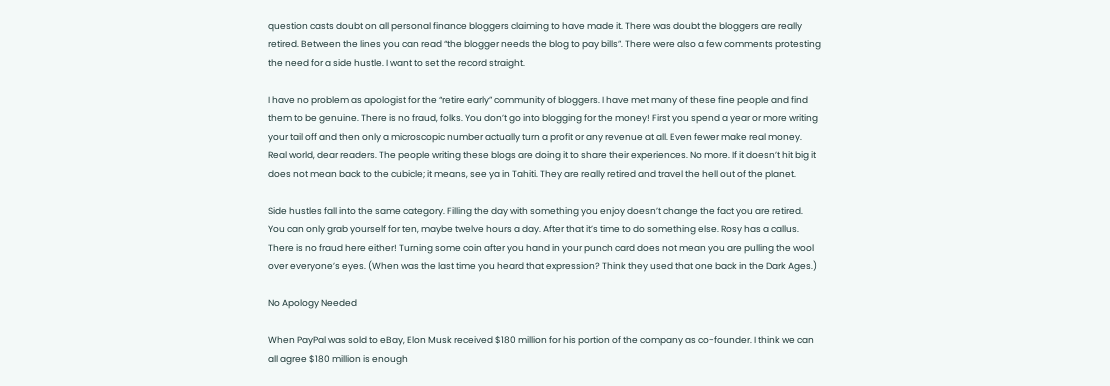question casts doubt on all personal finance bloggers claiming to have made it. There was doubt the bloggers are really retired. Between the lines you can read “the blogger needs the blog to pay bills”. There were also a few comments protesting the need for a side hustle. I want to set the record straight.

I have no problem as apologist for the “retire early” community of bloggers. I have met many of these fine people and find them to be genuine. There is no fraud, folks. You don’t go into blogging for the money! First you spend a year or more writing your tail off and then only a microscopic number actually turn a profit or any revenue at all. Even fewer make real money. Real world, dear readers. The people writing these blogs are doing it to share their experiences. No more. If it doesn’t hit big it does not mean back to the cubicle; it means, see ya in Tahiti. They are really retired and travel the hell out of the planet.

Side hustles fall into the same category. Filling the day with something you enjoy doesn’t change the fact you are retired. You can only grab yourself for ten, maybe twelve hours a day. After that it’s time to do something else. Rosy has a callus. There is no fraud here either! Turning some coin after you hand in your punch card does not mean you are pulling the wool over everyone’s eyes. (When was the last time you heard that expression? Think they used that one back in the Dark Ages.)

No Apology Needed

When PayPal was sold to eBay, Elon Musk received $180 million for his portion of the company as co-founder. I think we can all agree $180 million is enough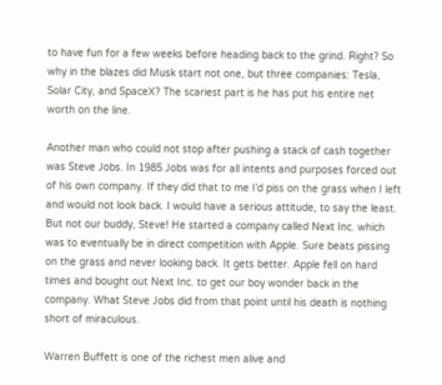to have fun for a few weeks before heading back to the grind. Right? So why in the blazes did Musk start not one, but three companies: Tesla, Solar City, and SpaceX? The scariest part is he has put his entire net worth on the line.

Another man who could not stop after pushing a stack of cash together was Steve Jobs. In 1985 Jobs was for all intents and purposes forced out of his own company. If they did that to me I’d piss on the grass when I left and would not look back. I would have a serious attitude, to say the least. But not our buddy, Steve! He started a company called Next Inc. which was to eventually be in direct competition with Apple. Sure beats pissing on the grass and never looking back. It gets better. Apple fell on hard times and bought out Next Inc. to get our boy wonder back in the company. What Steve Jobs did from that point until his death is nothing short of miraculous.

Warren Buffett is one of the richest men alive and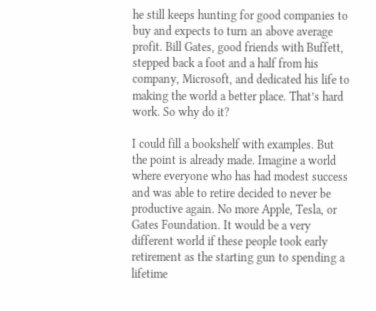he still keeps hunting for good companies to buy and expects to turn an above average profit. Bill Gates, good friends with Buffett, stepped back a foot and a half from his company, Microsoft, and dedicated his life to making the world a better place. That’s hard work. So why do it?

I could fill a bookshelf with examples. But the point is already made. Imagine a world where everyone who has had modest success and was able to retire decided to never be productive again. No more Apple, Tesla, or Gates Foundation. It would be a very different world if these people took early retirement as the starting gun to spending a lifetime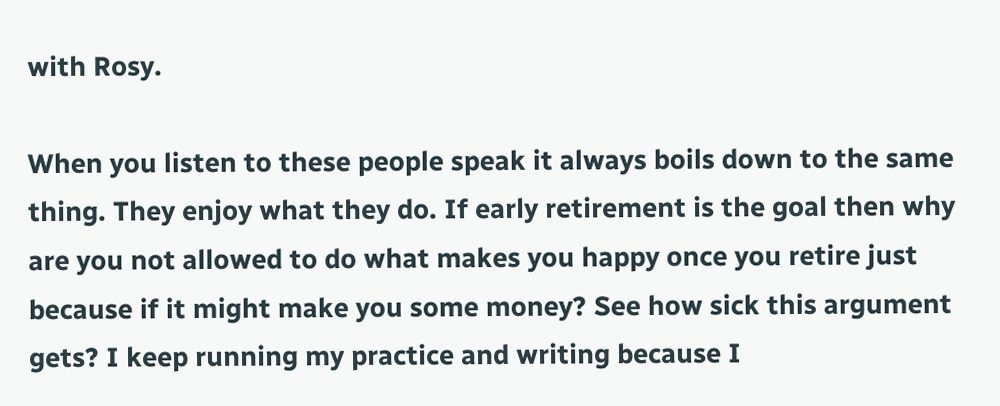with Rosy.

When you listen to these people speak it always boils down to the same thing. They enjoy what they do. If early retirement is the goal then why are you not allowed to do what makes you happy once you retire just because if it might make you some money? See how sick this argument gets? I keep running my practice and writing because I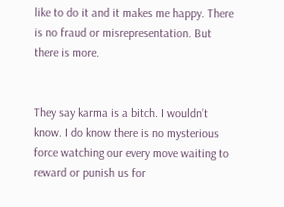like to do it and it makes me happy. There is no fraud or misrepresentation. But there is more.


They say karma is a bitch. I wouldn’t know. I do know there is no mysterious force watching our every move waiting to reward or punish us for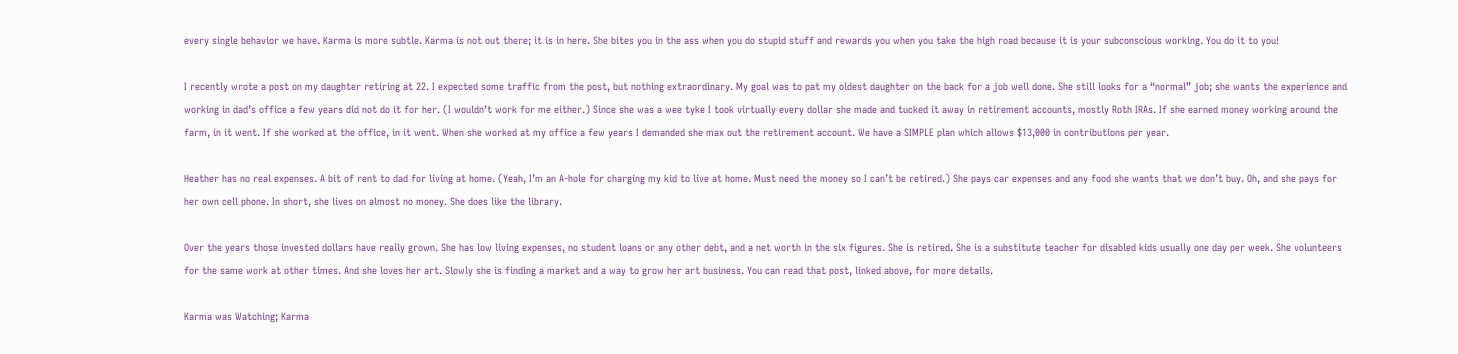every single behavior we have. Karma is more subtle. Karma is not out there; it is in here. She bites you in the ass when you do stupid stuff and rewards you when you take the high road because it is your subconscious working. You do it to you!

I recently wrote a post on my daughter retiring at 22. I expected some traffic from the post, but nothing extraordinary. My goal was to pat my oldest daughter on the back for a job well done. She still looks for a “normal” job; she wants the experience and working in dad’s office a few years did not do it for her. (I wouldn’t work for me either.) Since she was a wee tyke I took virtually every dollar she made and tucked it away in retirement accounts, mostly Roth IRAs. If she earned money working around the farm, in it went. If she worked at the office, in it went. When she worked at my office a few years I demanded she max out the retirement account. We have a SIMPLE plan which allows $13,000 in contributions per year.

Heather has no real expenses. A bit of rent to dad for living at home. (Yeah, I’m an A-hole for charging my kid to live at home. Must need the money so I can’t be retired.) She pays car expenses and any food she wants that we don’t buy. Oh, and she pays for her own cell phone. In short, she lives on almost no money. She does like the library.

Over the years those invested dollars have really grown. She has low living expenses, no student loans or any other debt, and a net worth in the six figures. She is retired. She is a substitute teacher for disabled kids usually one day per week. She volunteers for the same work at other times. And she loves her art. Slowly she is finding a market and a way to grow her art business. You can read that post, linked above, for more details.

Karma was Watching; Karma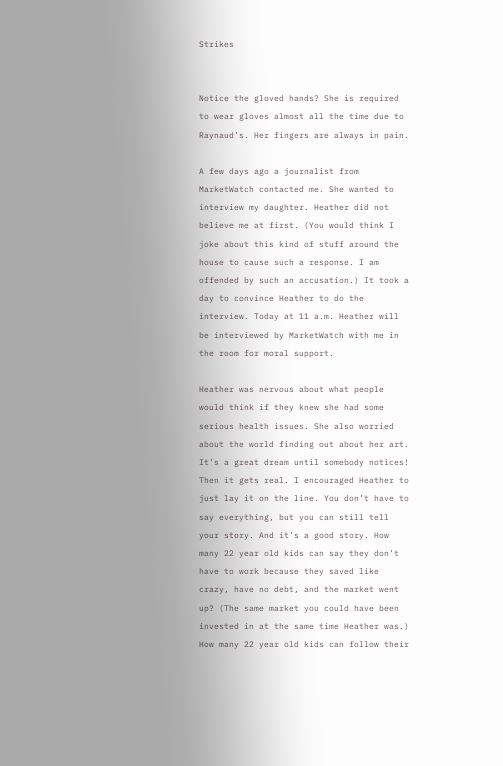Strikes


Notice the gloved hands? She is required to wear gloves almost all the time due to Raynaud’s. Her fingers are always in pain.

A few days ago a journalist from MarketWatch contacted me. She wanted to interview my daughter. Heather did not believe me at first. (You would think I joke about this kind of stuff around the house to cause such a response. I am offended by such an accusation.) It took a day to convince Heather to do the interview. Today at 11 a.m. Heather will be interviewed by MarketWatch with me in the room for moral support.

Heather was nervous about what people would think if they knew she had some serious health issues. She also worried about the world finding out about her art. It’s a great dream until somebody notices! Then it gets real. I encouraged Heather to just lay it on the line. You don’t have to say everything, but you can still tell your story. And it’s a good story. How many 22 year old kids can say they don’t have to work because they saved like crazy, have no debt, and the market went up? (The same market you could have been invested in at the same time Heather was.) How many 22 year old kids can follow their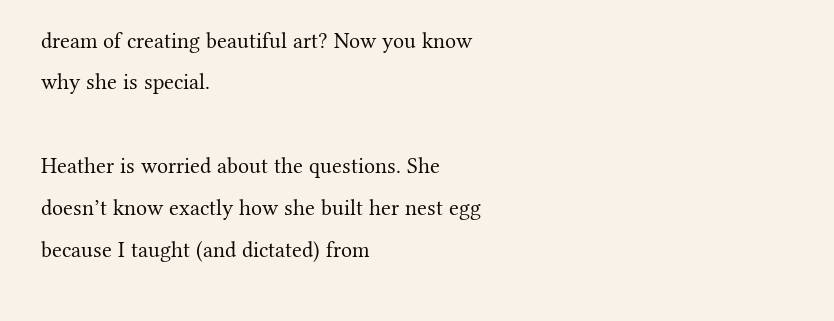dream of creating beautiful art? Now you know why she is special.

Heather is worried about the questions. She doesn’t know exactly how she built her nest egg because I taught (and dictated) from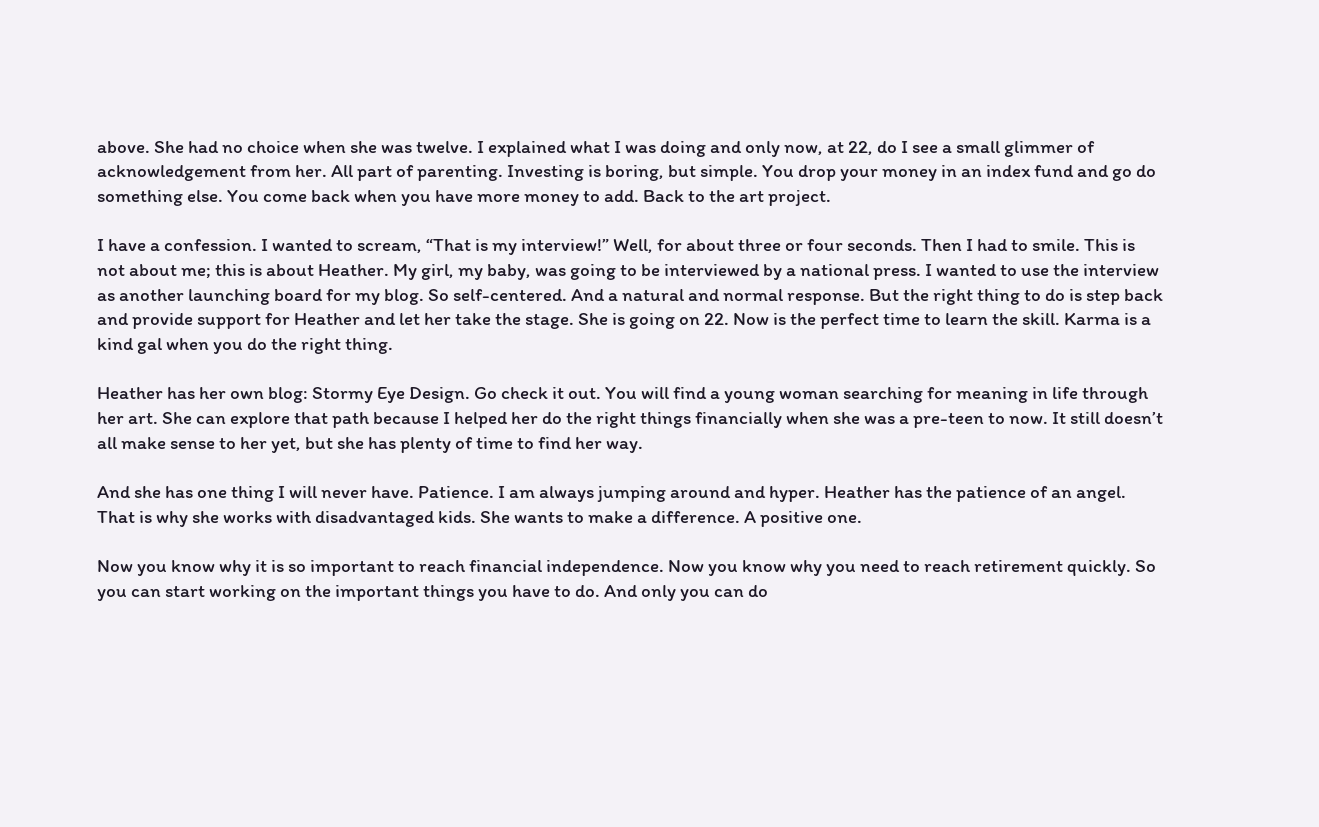above. She had no choice when she was twelve. I explained what I was doing and only now, at 22, do I see a small glimmer of acknowledgement from her. All part of parenting. Investing is boring, but simple. You drop your money in an index fund and go do something else. You come back when you have more money to add. Back to the art project.

I have a confession. I wanted to scream, “That is my interview!” Well, for about three or four seconds. Then I had to smile. This is not about me; this is about Heather. My girl, my baby, was going to be interviewed by a national press. I wanted to use the interview as another launching board for my blog. So self-centered. And a natural and normal response. But the right thing to do is step back and provide support for Heather and let her take the stage. She is going on 22. Now is the perfect time to learn the skill. Karma is a kind gal when you do the right thing.

Heather has her own blog: Stormy Eye Design. Go check it out. You will find a young woman searching for meaning in life through her art. She can explore that path because I helped her do the right things financially when she was a pre-teen to now. It still doesn’t all make sense to her yet, but she has plenty of time to find her way.

And she has one thing I will never have. Patience. I am always jumping around and hyper. Heather has the patience of an angel. That is why she works with disadvantaged kids. She wants to make a difference. A positive one.

Now you know why it is so important to reach financial independence. Now you know why you need to reach retirement quickly. So you can start working on the important things you have to do. And only you can do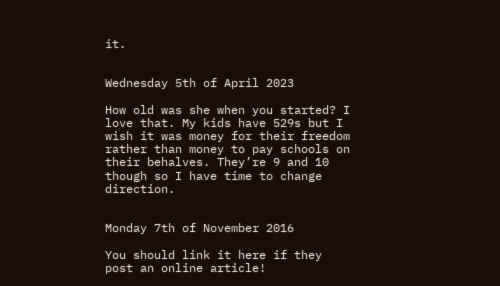it.


Wednesday 5th of April 2023

How old was she when you started? I love that. My kids have 529s but I wish it was money for their freedom rather than money to pay schools on their behalves. They’re 9 and 10 though so I have time to change direction.


Monday 7th of November 2016

You should link it here if they post an online article!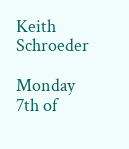Keith Schroeder

Monday 7th of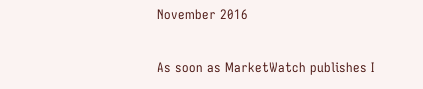November 2016

As soon as MarketWatch publishes I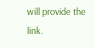will provide the link.